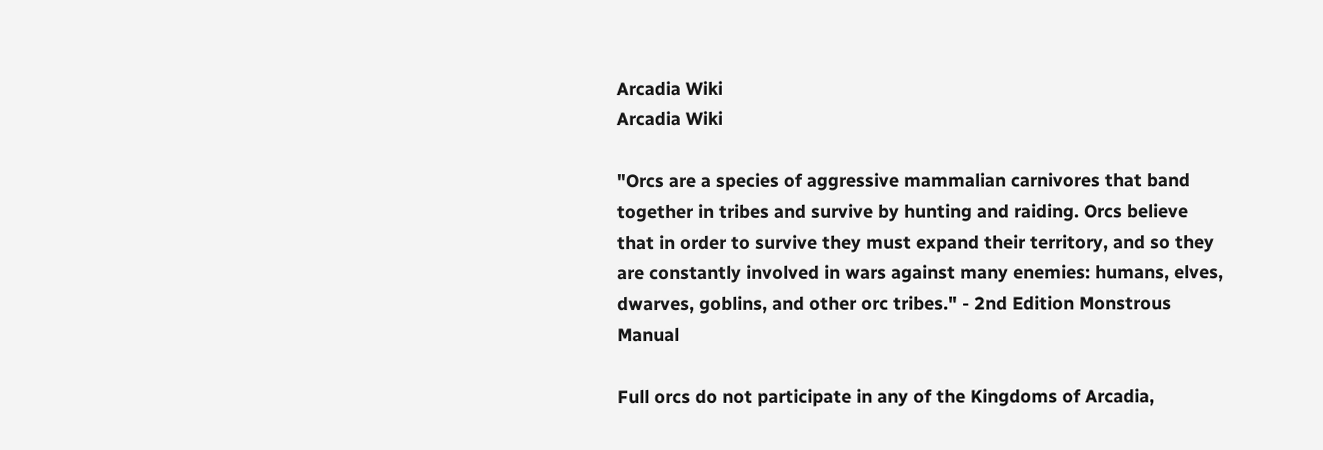Arcadia Wiki
Arcadia Wiki

"Orcs are a species of aggressive mammalian carnivores that band together in tribes and survive by hunting and raiding. Orcs believe that in order to survive they must expand their territory, and so they are constantly involved in wars against many enemies: humans, elves, dwarves, goblins, and other orc tribes." - 2nd Edition Monstrous Manual

Full orcs do not participate in any of the Kingdoms of Arcadia,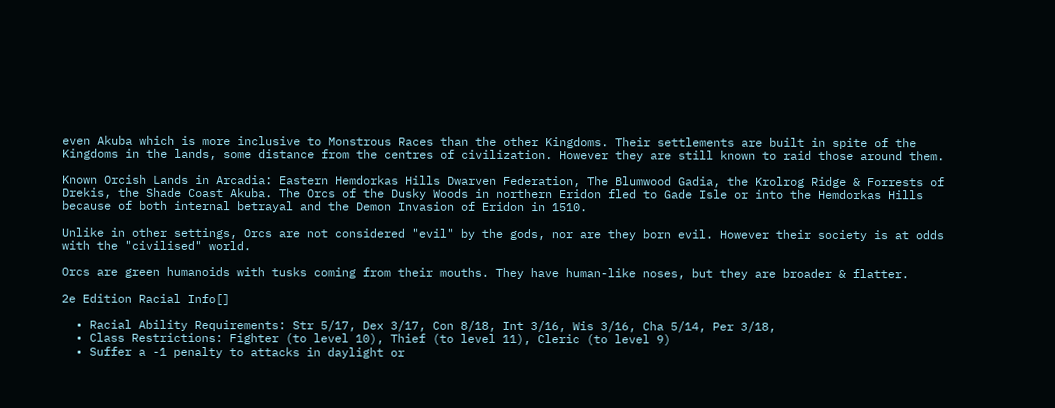even Akuba which is more inclusive to Monstrous Races than the other Kingdoms. Their settlements are built in spite of the Kingdoms in the lands, some distance from the centres of civilization. However they are still known to raid those around them.

Known Orcish Lands in Arcadia: Eastern Hemdorkas Hills Dwarven Federation, The Blumwood Gadia, the Krolrog Ridge & Forrests of Drekis, the Shade Coast Akuba. The Orcs of the Dusky Woods in northern Eridon fled to Gade Isle or into the Hemdorkas Hills because of both internal betrayal and the Demon Invasion of Eridon in 1510.

Unlike in other settings, Orcs are not considered "evil" by the gods, nor are they born evil. However their society is at odds with the "civilised" world.

Orcs are green humanoids with tusks coming from their mouths. They have human-like noses, but they are broader & flatter.

2e Edition Racial Info[]

  • Racial Ability Requirements: Str 5/17, Dex 3/17, Con 8/18, Int 3/16, Wis 3/16, Cha 5/14, Per 3/18,
  • Class Restrictions: Fighter (to level 10), Thief (to level 11), Cleric (to level 9)
  • Suffer a -1 penalty to attacks in daylight or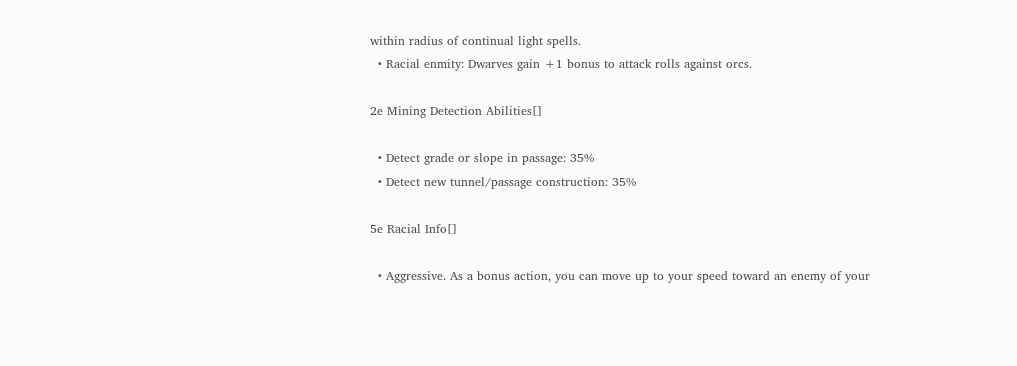within radius of continual light spells.
  • Racial enmity: Dwarves gain +1 bonus to attack rolls against orcs.

2e Mining Detection Abilities[]

  • Detect grade or slope in passage: 35%
  • Detect new tunnel/passage construction: 35%

5e Racial Info[]

  • Aggressive. As a bonus action, you can move up to your speed toward an enemy of your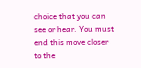choice that you can see or hear. You must end this move closer to the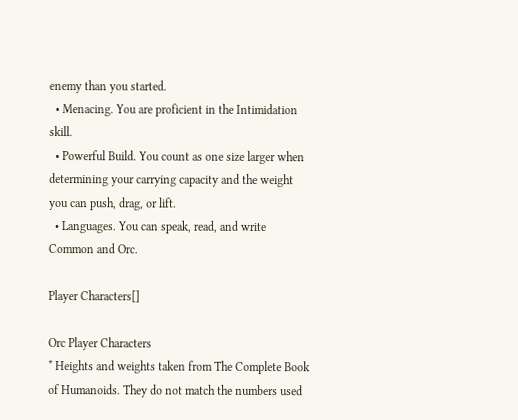enemy than you started.
  • Menacing. You are proficient in the Intimidation skill.
  • Powerful Build. You count as one size larger when determining your carrying capacity and the weight you can push, drag, or lift.
  • Languages. You can speak, read, and write Common and Orc.

Player Characters[]

Orc Player Characters
* Heights and weights taken from The Complete Book of Humanoids. They do not match the numbers used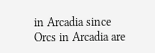in Arcadia since Orcs in Arcadia are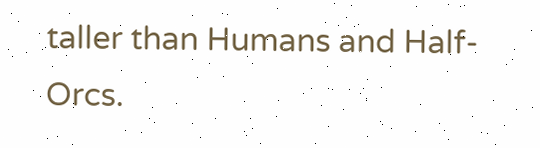taller than Humans and Half-Orcs.